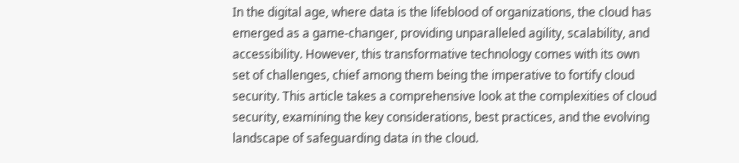In the digital age, where data is the lifeblood of organizations, the cloud has emerged as a game-changer, providing unparalleled agility, scalability, and accessibility. However, this transformative technology comes with its own set of challenges, chief among them being the imperative to fortify cloud security. This article takes a comprehensive look at the complexities of cloud security, examining the key considerations, best practices, and the evolving landscape of safeguarding data in the cloud.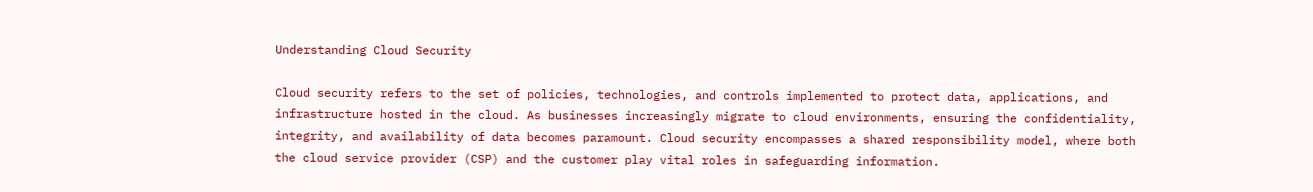Understanding Cloud Security

Cloud security refers to the set of policies, technologies, and controls implemented to protect data, applications, and infrastructure hosted in the cloud. As businesses increasingly migrate to cloud environments, ensuring the confidentiality, integrity, and availability of data becomes paramount. Cloud security encompasses a shared responsibility model, where both the cloud service provider (CSP) and the customer play vital roles in safeguarding information.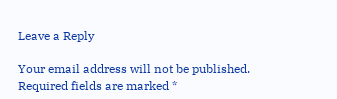Leave a Reply

Your email address will not be published. Required fields are marked *